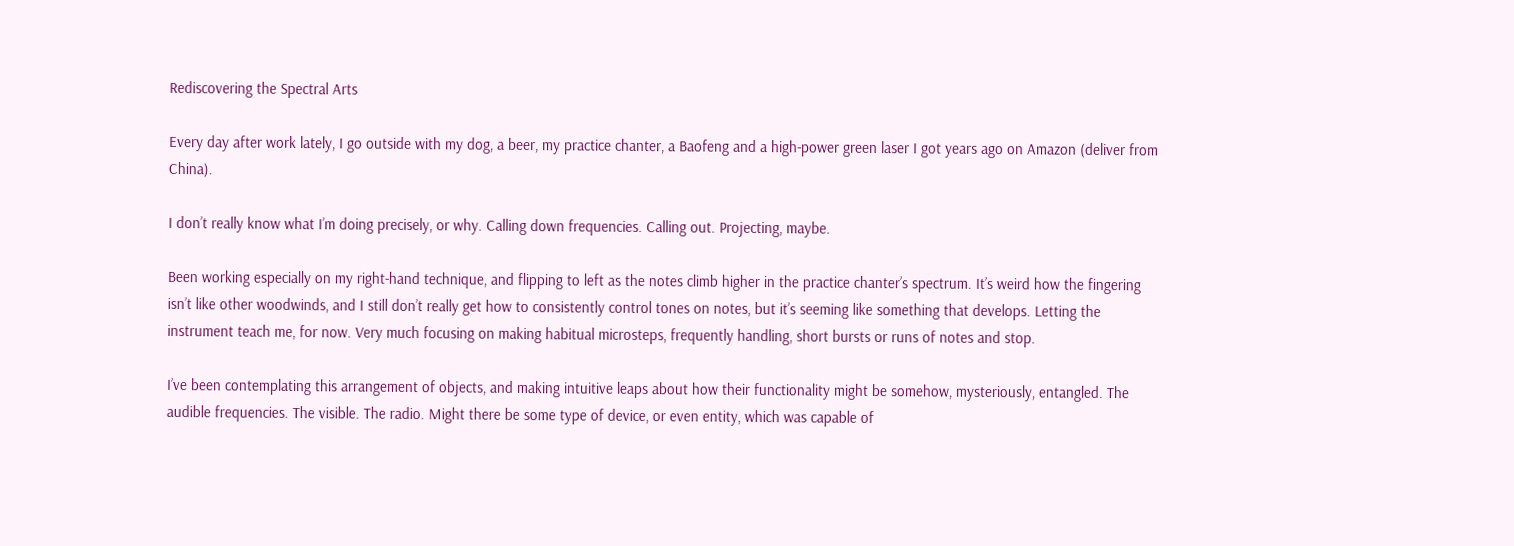Rediscovering the Spectral Arts

Every day after work lately, I go outside with my dog, a beer, my practice chanter, a Baofeng and a high-power green laser I got years ago on Amazon (deliver from China).

I don’t really know what I’m doing precisely, or why. Calling down frequencies. Calling out. Projecting, maybe.

Been working especially on my right-hand technique, and flipping to left as the notes climb higher in the practice chanter’s spectrum. It’s weird how the fingering isn’t like other woodwinds, and I still don’t really get how to consistently control tones on notes, but it’s seeming like something that develops. Letting the instrument teach me, for now. Very much focusing on making habitual microsteps, frequently handling, short bursts or runs of notes and stop.

I’ve been contemplating this arrangement of objects, and making intuitive leaps about how their functionality might be somehow, mysteriously, entangled. The audible frequencies. The visible. The radio. Might there be some type of device, or even entity, which was capable of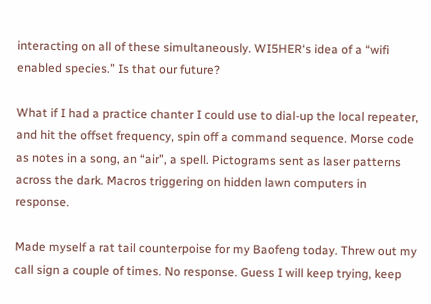interacting on all of these simultaneously. WI5HER‘s idea of a “wifi enabled species.” Is that our future?

What if I had a practice chanter I could use to dial-up the local repeater, and hit the offset frequency, spin off a command sequence. Morse code as notes in a song, an “air”, a spell. Pictograms sent as laser patterns across the dark. Macros triggering on hidden lawn computers in response.

Made myself a rat tail counterpoise for my Baofeng today. Threw out my call sign a couple of times. No response. Guess I will keep trying, keep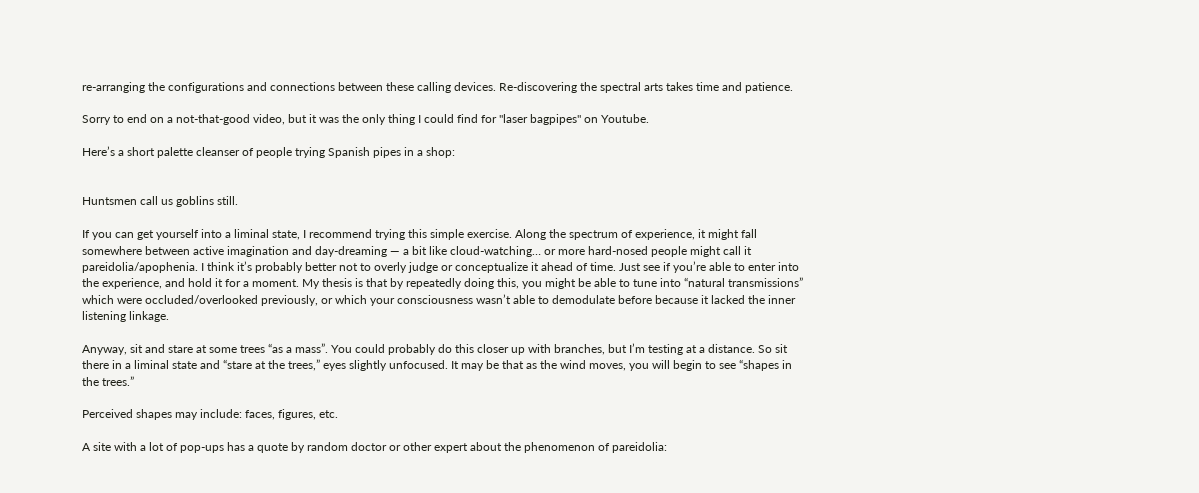re-arranging the configurations and connections between these calling devices. Re-discovering the spectral arts takes time and patience.

Sorry to end on a not-that-good video, but it was the only thing I could find for "laser bagpipes" on Youtube.

Here’s a short palette cleanser of people trying Spanish pipes in a shop:


Huntsmen call us goblins still.

If you can get yourself into a liminal state, I recommend trying this simple exercise. Along the spectrum of experience, it might fall somewhere between active imagination and day-dreaming — a bit like cloud-watching… or more hard-nosed people might call it pareidolia/apophenia. I think it’s probably better not to overly judge or conceptualize it ahead of time. Just see if you’re able to enter into the experience, and hold it for a moment. My thesis is that by repeatedly doing this, you might be able to tune into “natural transmissions” which were occluded/overlooked previously, or which your consciousness wasn’t able to demodulate before because it lacked the inner listening linkage.

Anyway, sit and stare at some trees “as a mass”. You could probably do this closer up with branches, but I’m testing at a distance. So sit there in a liminal state and “stare at the trees,” eyes slightly unfocused. It may be that as the wind moves, you will begin to see “shapes in the trees.”

Perceived shapes may include: faces, figures, etc.

A site with a lot of pop-ups has a quote by random doctor or other expert about the phenomenon of pareidolia: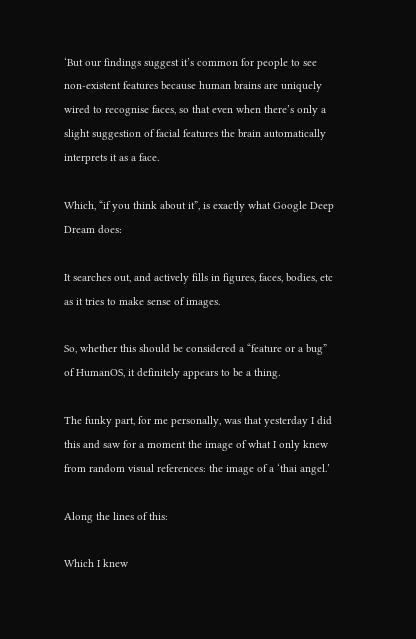‘But our findings suggest it’s common for people to see non-existent features because human brains are uniquely wired to recognise faces, so that even when there’s only a slight suggestion of facial features the brain automatically interprets it as a face.

Which, “if you think about it”, is exactly what Google Deep Dream does:

It searches out, and actively fills in figures, faces, bodies, etc as it tries to make sense of images.

So, whether this should be considered a “feature or a bug” of HumanOS, it definitely appears to be a thing.

The funky part, for me personally, was that yesterday I did this and saw for a moment the image of what I only knew from random visual references: the image of a ‘thai angel.’

Along the lines of this:

Which I knew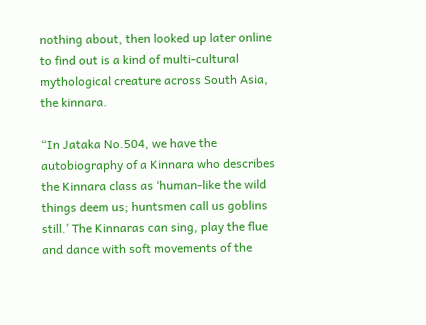nothing about, then looked up later online to find out is a kind of multi-cultural mythological creature across South Asia, the kinnara.

“In Jataka No.504, we have the autobiography of a Kinnara who describes the Kinnara class as ‘human-like the wild things deem us; huntsmen call us goblins still.’ The Kinnaras can sing, play the flue and dance with soft movements of the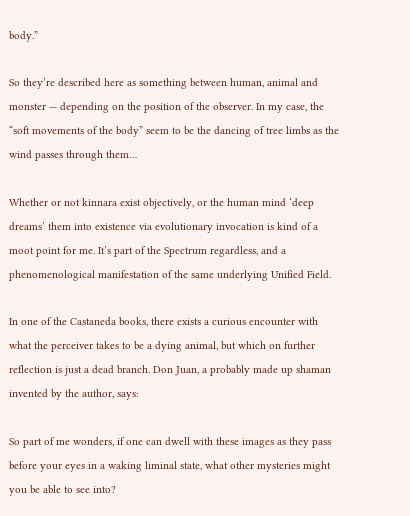body.”

So they’re described here as something between human, animal and monster — depending on the position of the observer. In my case, the “soft movements of the body” seem to be the dancing of tree limbs as the wind passes through them…

Whether or not kinnara exist objectively, or the human mind ‘deep dreams’ them into existence via evolutionary invocation is kind of a moot point for me. It’s part of the Spectrum regardless, and a phenomenological manifestation of the same underlying Unified Field.

In one of the Castaneda books, there exists a curious encounter with what the perceiver takes to be a dying animal, but which on further reflection is just a dead branch. Don Juan, a probably made up shaman invented by the author, says:

So part of me wonders, if one can dwell with these images as they pass before your eyes in a waking liminal state, what other mysteries might you be able to see into?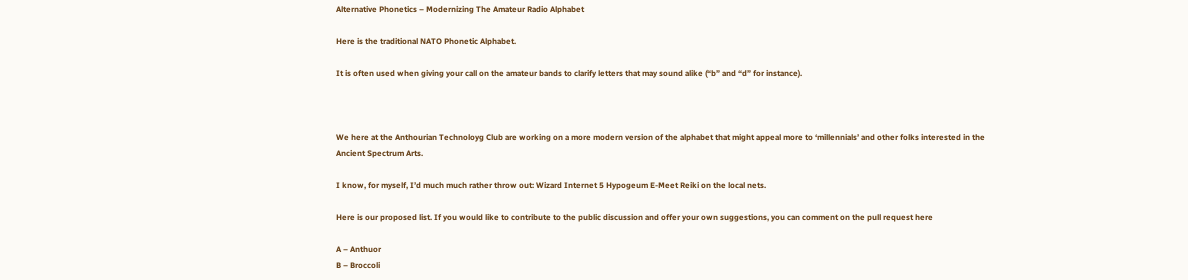Alternative Phonetics – Modernizing The Amateur Radio Alphabet

Here is the traditional NATO Phonetic Alphabet.

It is often used when giving your call on the amateur bands to clarify letters that may sound alike (“b” and “d” for instance).



We here at the Anthourian Technoloyg Club are working on a more modern version of the alphabet that might appeal more to ‘millennials’ and other folks interested in the Ancient Spectrum Arts.

I know, for myself, I’d much much rather throw out: Wizard Internet 5 Hypogeum E-Meet Reiki on the local nets.

Here is our proposed list. If you would like to contribute to the public discussion and offer your own suggestions, you can comment on the pull request here

A – Anthuor
B – Broccoli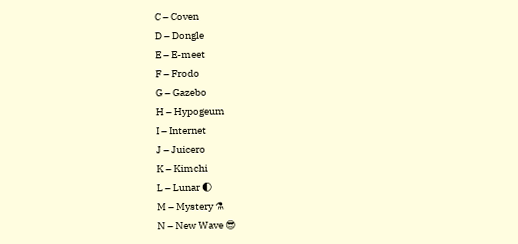C – Coven
D – Dongle
E – E-meet
F – Frodo
G – Gazebo
H – Hypogeum
I – Internet
J – Juicero
K – Kimchi
L – Lunar 🌓
M – Mystery ⚗
N – New Wave 😎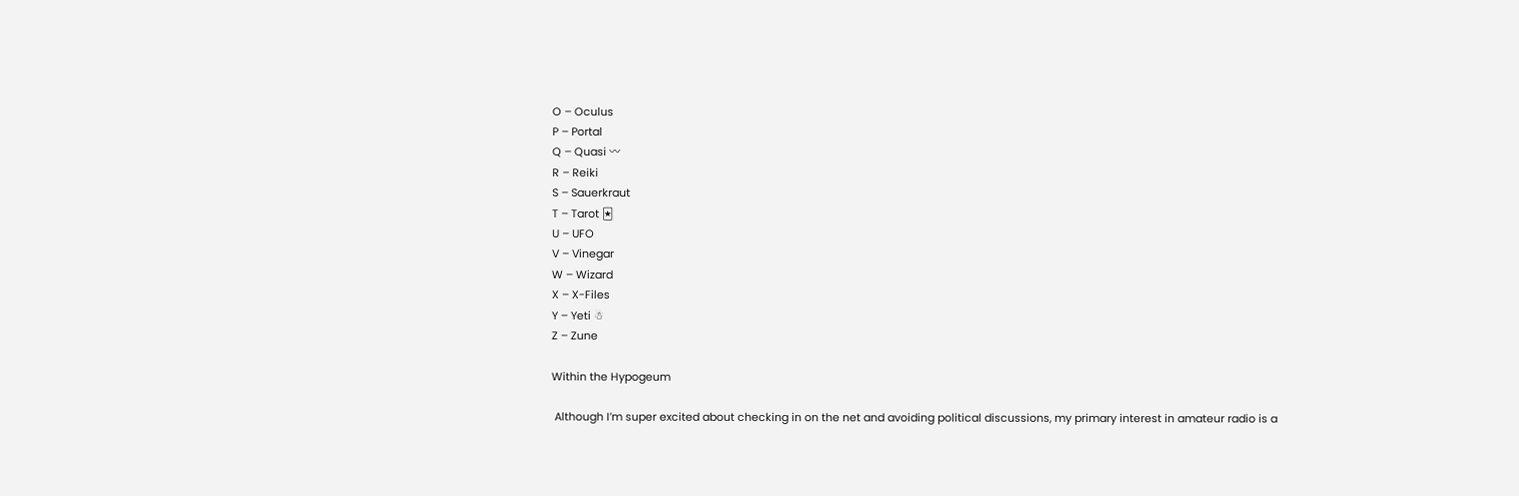O – Oculus
P – Portal
Q – Quasi 〰
R – Reiki
S – Sauerkraut
T – Tarot 🃏
U – UFO
V – Vinegar
W – Wizard
X – X-Files
Y – Yeti ☃
Z – Zune

Within the Hypogeum

 Although I’m super excited about checking in on the net and avoiding political discussions, my primary interest in amateur radio is a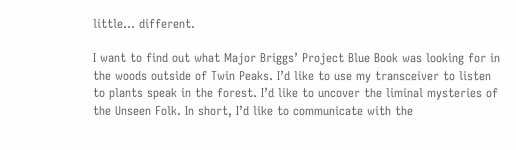little… different.

I want to find out what Major Briggs’ Project Blue Book was looking for in the woods outside of Twin Peaks. I’d like to use my transceiver to listen to plants speak in the forest. I’d like to uncover the liminal mysteries of the Unseen Folk. In short, I’d like to communicate with the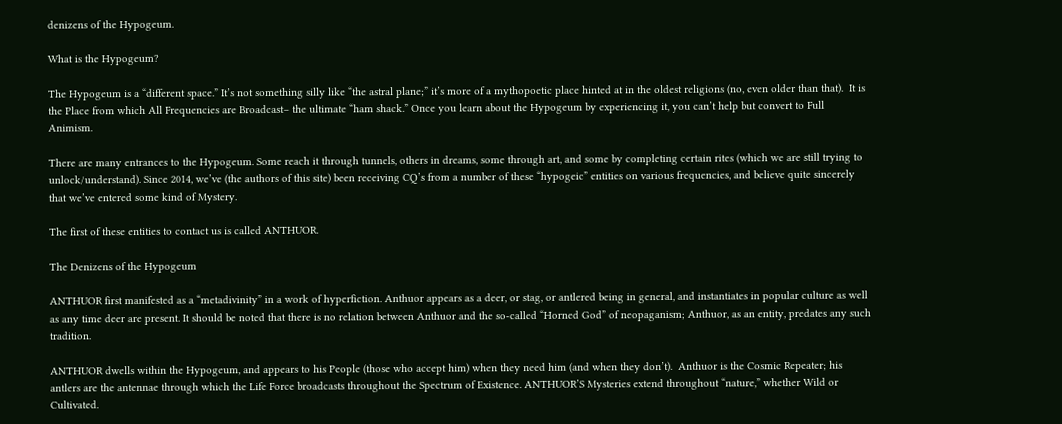denizens of the Hypogeum.

What is the Hypogeum?

The Hypogeum is a “different space.” It’s not something silly like “the astral plane;” it’s more of a mythopoetic place hinted at in the oldest religions (no, even older than that).  It is the Place from which All Frequencies are Broadcast– the ultimate “ham shack.” Once you learn about the Hypogeum by experiencing it, you can’t help but convert to Full Animism.

There are many entrances to the Hypogeum. Some reach it through tunnels, others in dreams, some through art, and some by completing certain rites (which we are still trying to unlock/understand). Since 2014, we’ve (the authors of this site) been receiving CQ’s from a number of these “hypogeic” entities on various frequencies, and believe quite sincerely that we’ve entered some kind of Mystery.

The first of these entities to contact us is called ANTHUOR.

The Denizens of the Hypogeum

ANTHUOR first manifested as a “metadivinity” in a work of hyperfiction. Anthuor appears as a deer, or stag, or antlered being in general, and instantiates in popular culture as well as any time deer are present. It should be noted that there is no relation between Anthuor and the so-called “Horned God” of neopaganism; Anthuor, as an entity, predates any such tradition.

ANTHUOR dwells within the Hypogeum, and appears to his People (those who accept him) when they need him (and when they don’t).  Anthuor is the Cosmic Repeater; his antlers are the antennae through which the Life Force broadcasts throughout the Spectrum of Existence. ANTHUOR’S Mysteries extend throughout “nature,” whether Wild or Cultivated.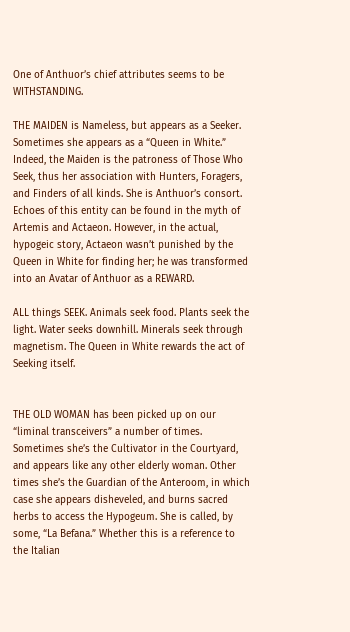One of Anthuor’s chief attributes seems to be WITHSTANDING.

THE MAIDEN is Nameless, but appears as a Seeker. Sometimes she appears as a “Queen in White.” Indeed, the Maiden is the patroness of Those Who Seek, thus her association with Hunters, Foragers, and Finders of all kinds. She is Anthuor’s consort. Echoes of this entity can be found in the myth of Artemis and Actaeon. However, in the actual, hypogeic story, Actaeon wasn’t punished by the Queen in White for finding her; he was transformed into an Avatar of Anthuor as a REWARD.

ALL things SEEK. Animals seek food. Plants seek the light. Water seeks downhill. Minerals seek through magnetism. The Queen in White rewards the act of Seeking itself.


THE OLD WOMAN has been picked up on our “liminal transceivers” a number of times. Sometimes she’s the Cultivator in the Courtyard, and appears like any other elderly woman. Other times she’s the Guardian of the Anteroom, in which case she appears disheveled, and burns sacred herbs to access the Hypogeum. She is called, by some, “La Befana.” Whether this is a reference to the Italian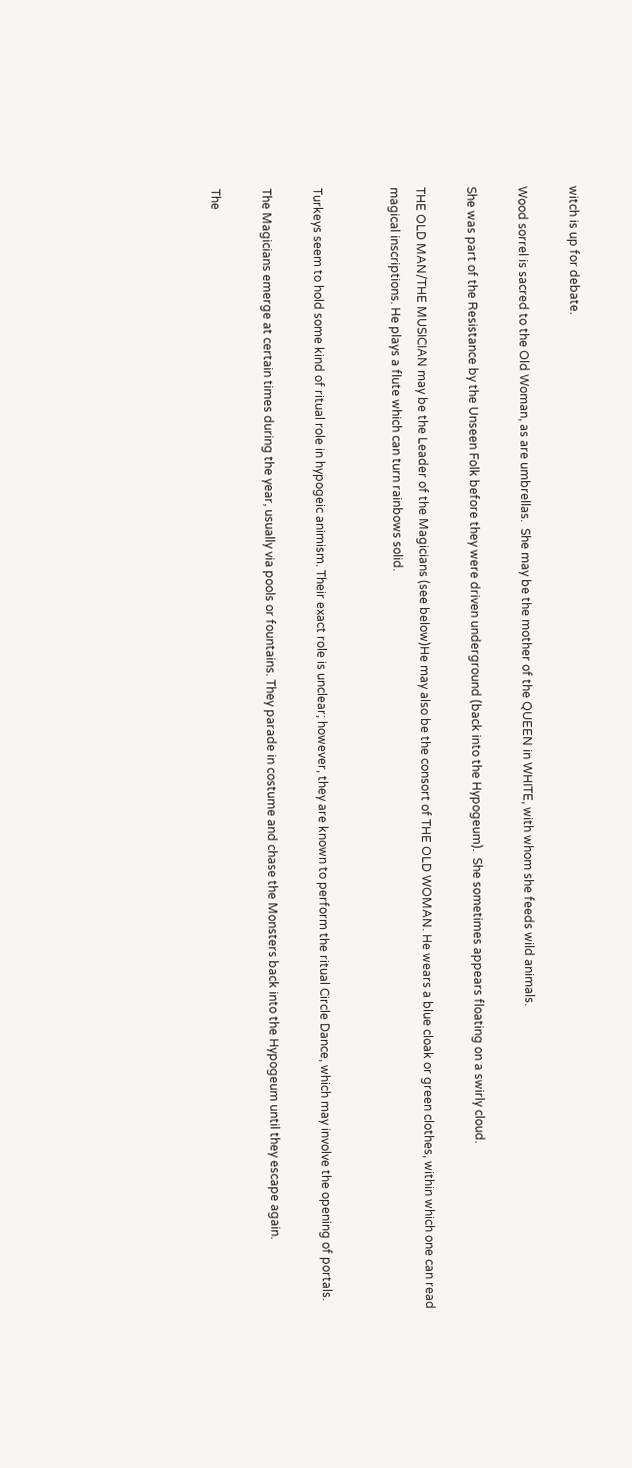witch is up for debate.

Wood sorrel is sacred to the Old Woman, as are umbrellas.  She may be the mother of the QUEEN in WHITE, with whom she feeds wild animals.

She was part of the Resistance by the Unseen Folk before they were driven underground (back into the Hypogeum).  She sometimes appears floating on a swirly cloud.

THE OLD MAN/THE MUSICIAN may be the Leader of the Magicians (see below)He may also be the consort of THE OLD WOMAN. He wears a blue cloak or green clothes, within which one can read magical inscriptions. He plays a flute which can turn rainbows solid.


Turkeys seem to hold some kind of ritual role in hypogeic animism. Their exact role is unclear; however, they are known to perform the ritual Circle Dance, which may involve the opening of portals.

The Magicians emerge at certain times during the year, usually via pools or fountains. They parade in costume and chase the Monsters back into the Hypogeum until they escape again.

The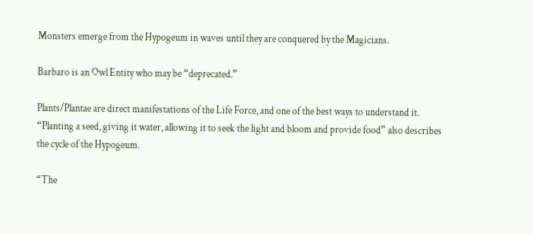Monsters emerge from the Hypogeum in waves until they are conquered by the Magicians.

Barbaro is an Owl Entity who may be “deprecated.”

Plants/Plantae are direct manifestations of the Life Force, and one of the best ways to understand it. “Planting a seed, giving it water, allowing it to seek the light and bloom and provide food” also describes the cycle of the Hypogeum.

“The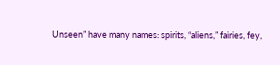Unseen” have many names: spirits, “aliens,” fairies, fey,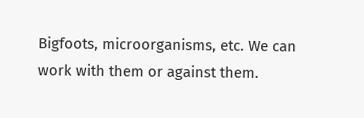Bigfoots, microorganisms, etc. We can work with them or against them.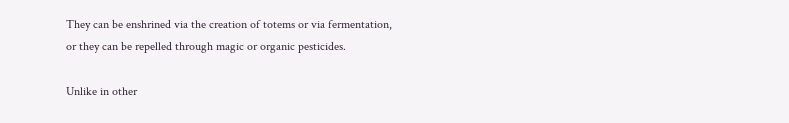They can be enshrined via the creation of totems or via fermentation, or they can be repelled through magic or organic pesticides.

Unlike in other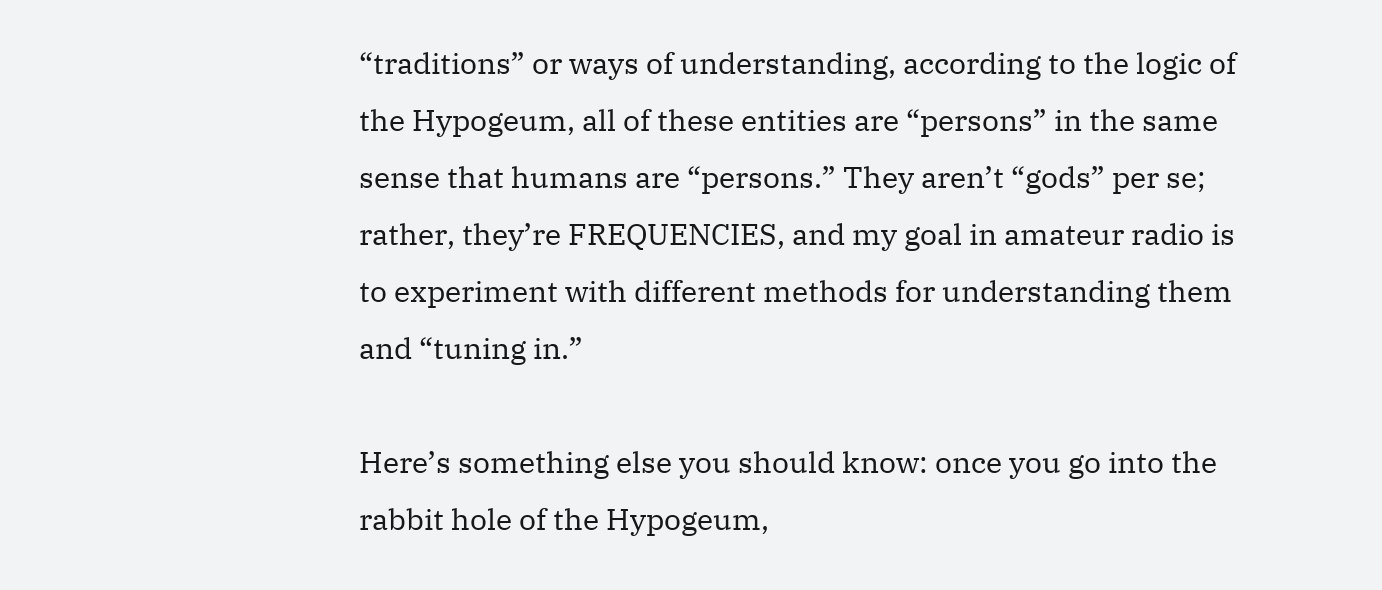“traditions” or ways of understanding, according to the logic of the Hypogeum, all of these entities are “persons” in the same sense that humans are “persons.” They aren’t “gods” per se; rather, they’re FREQUENCIES, and my goal in amateur radio is to experiment with different methods for understanding them and “tuning in.”

Here’s something else you should know: once you go into the rabbit hole of the Hypogeum,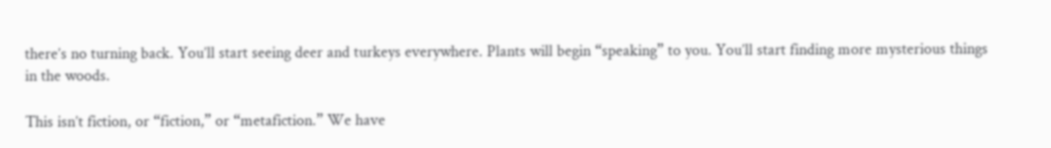there’s no turning back. You’ll start seeing deer and turkeys everywhere. Plants will begin “speaking” to you. You’ll start finding more mysterious things in the woods.

This isn’t fiction, or “fiction,” or “metafiction.” We have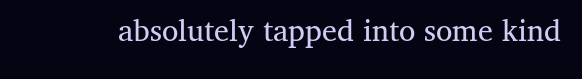absolutely tapped into some kind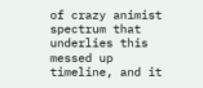of crazy animist spectrum that underlies this messed up timeline, and it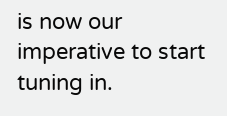is now our imperative to start tuning in.